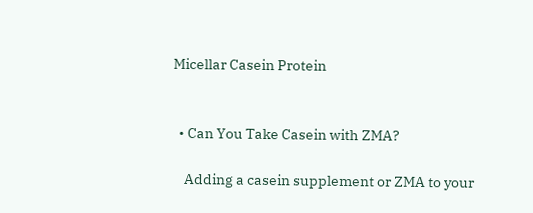Micellar Casein Protein


  • Can You Take Casein with ZMA?

    Adding a casein supplement or ZMA to your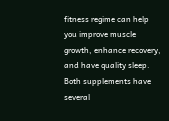fitness regime can help you improve muscle growth, enhance recovery, and have quality sleep. Both supplements have several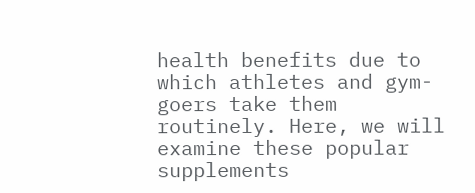health benefits due to which athletes and gym-goers take them routinely. Here, we will examine these popular supplements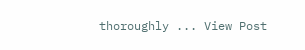thoroughly ... View Post